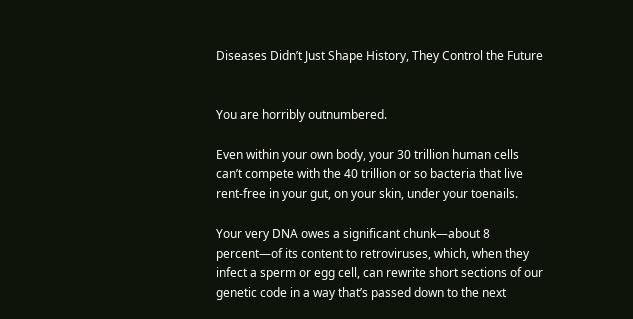Diseases Didn’t Just Shape History, They Control the Future


You are horribly outnumbered.

Even within your own body, your 30 trillion human cells can’t compete with the 40 trillion or so bacteria that live rent-free in your gut, on your skin, under your toenails.

Your very DNA owes a significant chunk—about 8 percent—of its content to retroviruses, which, when they infect a sperm or egg cell, can rewrite short sections of our genetic code in a way that’s passed down to the next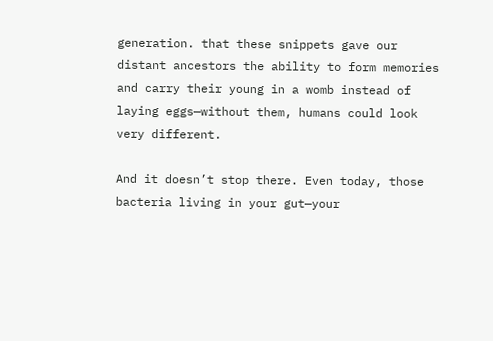generation. that these snippets gave our distant ancestors the ability to form memories and carry their young in a womb instead of laying eggs—without them, humans could look very different.

And it doesn’t stop there. Even today, those bacteria living in your gut—your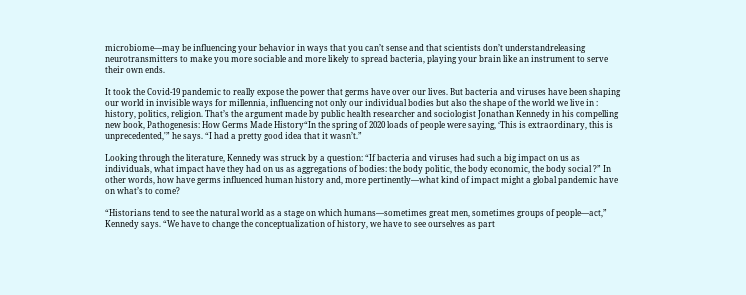microbiome—may be influencing your behavior in ways that you can’t sense and that scientists don’t understandreleasing neurotransmitters to make you more sociable and more likely to spread bacteria, playing your brain like an instrument to serve their own ends.

It took the Covid-19 pandemic to really expose the power that germs have over our lives. But bacteria and viruses have been shaping our world in invisible ways for millennia, influencing not only our individual bodies but also the shape of the world we live in : history, politics, religion. That’s the argument made by public health researcher and sociologist Jonathan Kennedy in his compelling new book, Pathogenesis: How Germs Made History“In the spring of 2020 loads of people were saying, ‘This is extraordinary, this is unprecedented,'” he says. “I had a pretty good idea that it wasn’t.”

Looking through the literature, Kennedy was struck by a question: “If bacteria and viruses had such a big impact on us as individuals, what impact have they had on us as aggregations of bodies: the body politic, the body economic, the body social ?” In other words, how have germs influenced human history and, more pertinently—what kind of impact might a global pandemic have on what’s to come?

“Historians tend to see the natural world as a stage on which humans—sometimes great men, sometimes groups of people—act,” Kennedy says. “We have to change the conceptualization of history, we have to see ourselves as part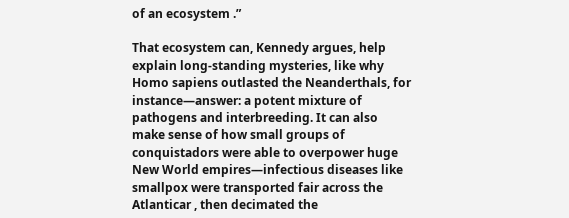of an ecosystem .”

That ecosystem can, Kennedy argues, help explain long-standing mysteries, like why Homo sapiens outlasted the Neanderthals, for instance—answer: a potent mixture of pathogens and interbreeding. It can also make sense of how small groups of conquistadors were able to overpower huge New World empires—infectious diseases like smallpox were transported fair across the Atlanticar , then decimated the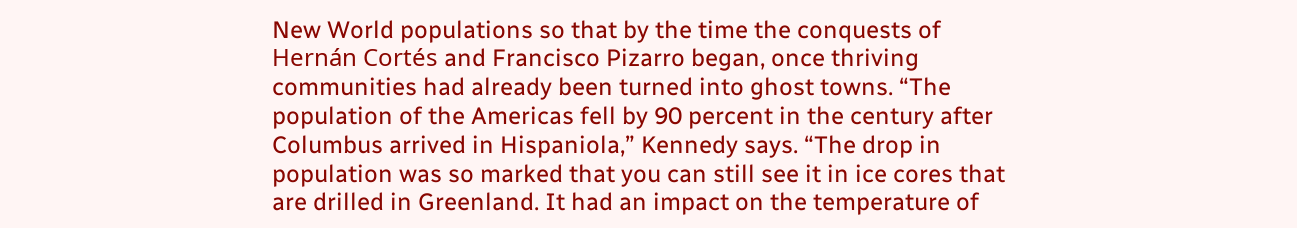New World populations so that by the time the conquests of Hernán Cortés and Francisco Pizarro began, once thriving communities had already been turned into ghost towns. “The population of the Americas fell by 90 percent in the century after Columbus arrived in Hispaniola,” Kennedy says. “The drop in population was so marked that you can still see it in ice cores that are drilled in Greenland. It had an impact on the temperature of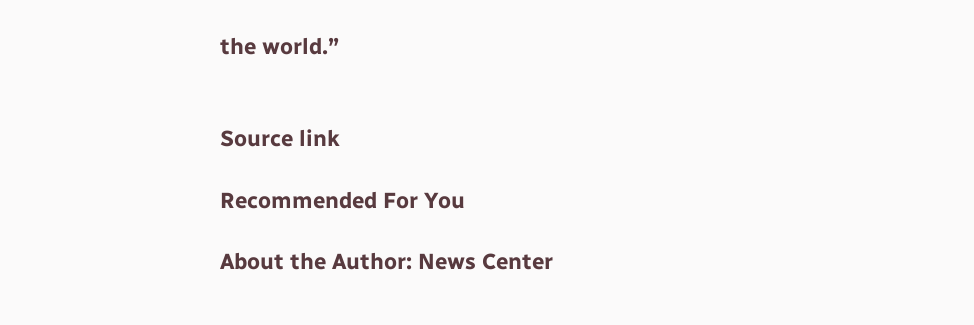the world.”


Source link

Recommended For You

About the Author: News Center